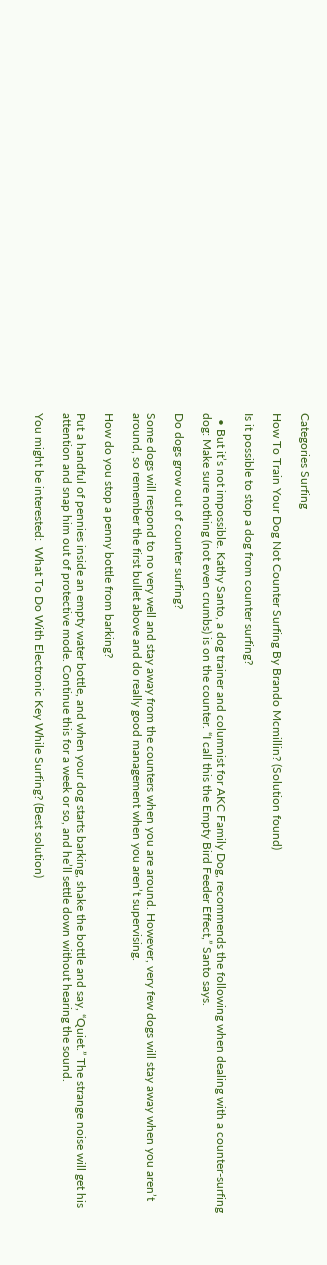Categories Surfing

How To Train Your Dog Not Counter Surfing By Brando Mcmillin? (Solution found)

Is it possible to stop a dog from counter surfing?

  • But it’s not impossible. Kathy Santo, a dog trainer and columnist for AKC Family Dog, recommends the following when dealing with a counter-surfing dog: Make sure nothing (not even crumbs) is on the counter. “I call this the Empty Bird Feeder Effect,” Santo says.

Do dogs grow out of counter surfing?

Some dogs will respond to no very well and stay away from the counters when you are around. However, very few dogs will stay away when you aren’t around, so remember the first bullet above and do really good management when you aren’t supervising.

How do you stop a penny bottle from barking?

Put a handful of pennies inside an empty water bottle, and when your dog starts barking, shake the bottle and say, “Quiet.” The strange noise will get his attention and snap him out of protective mode. Continue this for a week or so, and he’ll settle down without hearing the sound.

You might be interested:  What To Do With Electronic Key While Surfing? (Best solution)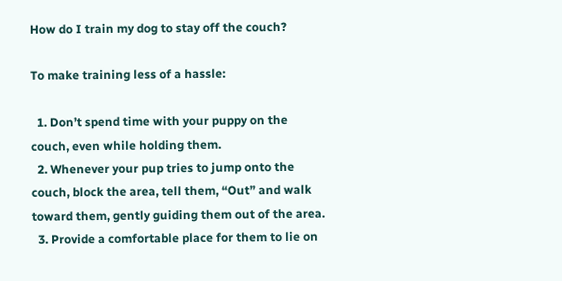How do I train my dog to stay off the couch?

To make training less of a hassle:

  1. Don’t spend time with your puppy on the couch, even while holding them.
  2. Whenever your pup tries to jump onto the couch, block the area, tell them, “Out” and walk toward them, gently guiding them out of the area.
  3. Provide a comfortable place for them to lie on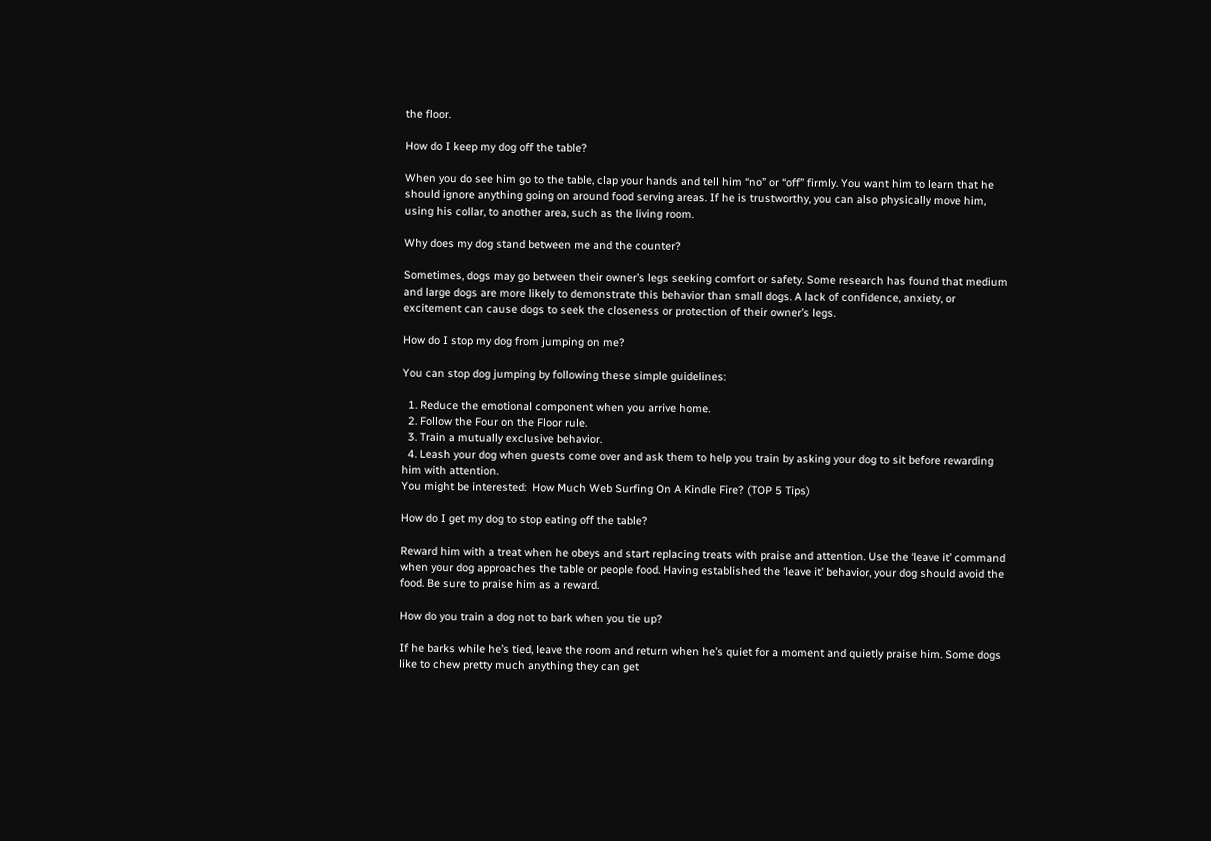the floor.

How do I keep my dog off the table?

When you do see him go to the table, clap your hands and tell him “no” or “off” firmly. You want him to learn that he should ignore anything going on around food serving areas. If he is trustworthy, you can also physically move him, using his collar, to another area, such as the living room.

Why does my dog stand between me and the counter?

Sometimes, dogs may go between their owner’s legs seeking comfort or safety. Some research has found that medium and large dogs are more likely to demonstrate this behavior than small dogs. A lack of confidence, anxiety, or excitement can cause dogs to seek the closeness or protection of their owner’s legs.

How do I stop my dog from jumping on me?

You can stop dog jumping by following these simple guidelines:

  1. Reduce the emotional component when you arrive home.
  2. Follow the Four on the Floor rule.
  3. Train a mutually exclusive behavior.
  4. Leash your dog when guests come over and ask them to help you train by asking your dog to sit before rewarding him with attention.
You might be interested:  How Much Web Surfing On A Kindle Fire? (TOP 5 Tips)

How do I get my dog to stop eating off the table?

Reward him with a treat when he obeys and start replacing treats with praise and attention. Use the ‘leave it’ command when your dog approaches the table or people food. Having established the ‘leave it’ behavior, your dog should avoid the food. Be sure to praise him as a reward.

How do you train a dog not to bark when you tie up?

If he barks while he’s tied, leave the room and return when he’s quiet for a moment and quietly praise him. Some dogs like to chew pretty much anything they can get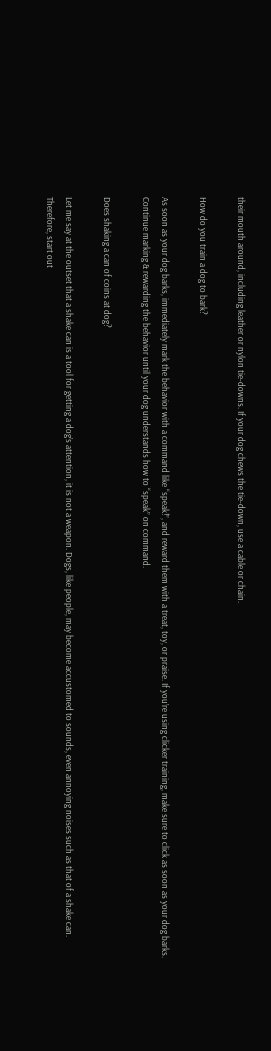their mouth around, including leather or nylon tie-downs. If your dog chews the tie-down, use a cable or chain.

How do you train a dog to bark?

As soon as your dog barks, immediately mark the behavior with a command like “speak!”, and reward them with a treat, toy, or praise. If you’re using clicker training, make sure to click as soon as your dog barks. Continue marking & rewarding the behavior until your dog understands how to “speak” on command.

Does shaking a can of coins at dog?

Let me say at the outset that a shake can is a tool for getting a dog’s attention, it is not a weapon. Dogs, like people, may become accustomed to sounds, even annoying noises such as that of a shake can. Therefore, start out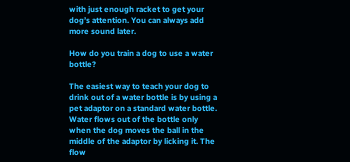with just enough racket to get your dog’s attention. You can always add more sound later.

How do you train a dog to use a water bottle?

The easiest way to teach your dog to drink out of a water bottle is by using a pet adaptor on a standard water bottle. Water flows out of the bottle only when the dog moves the ball in the middle of the adaptor by licking it. The flow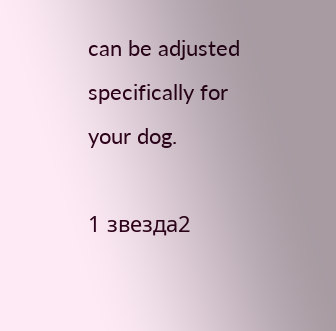can be adjusted specifically for your dog.

1 звезда2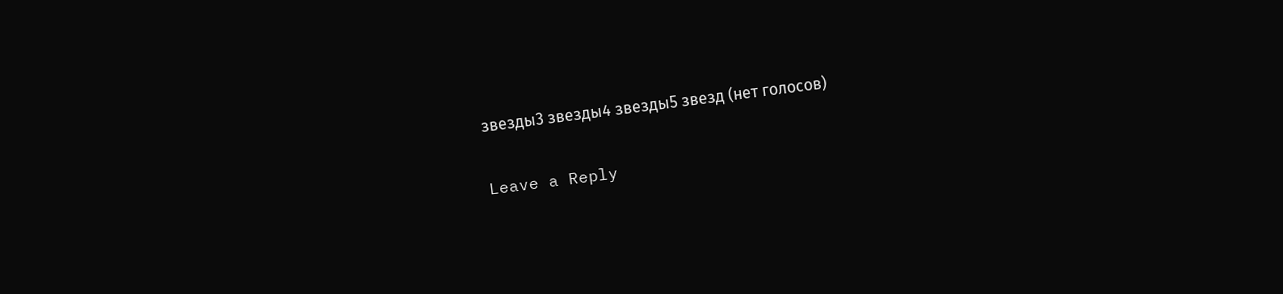звезды3 звезды4 звезды5 звезд (нет голосов)

Leave a Reply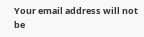Your email address will not be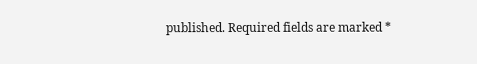published. Required fields are marked *